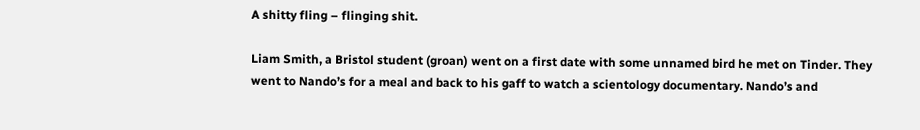A shitty fling – flinging shit.

Liam Smith, a Bristol student (groan) went on a first date with some unnamed bird he met on Tinder. They went to Nando’s for a meal and back to his gaff to watch a scientology documentary. Nando’s and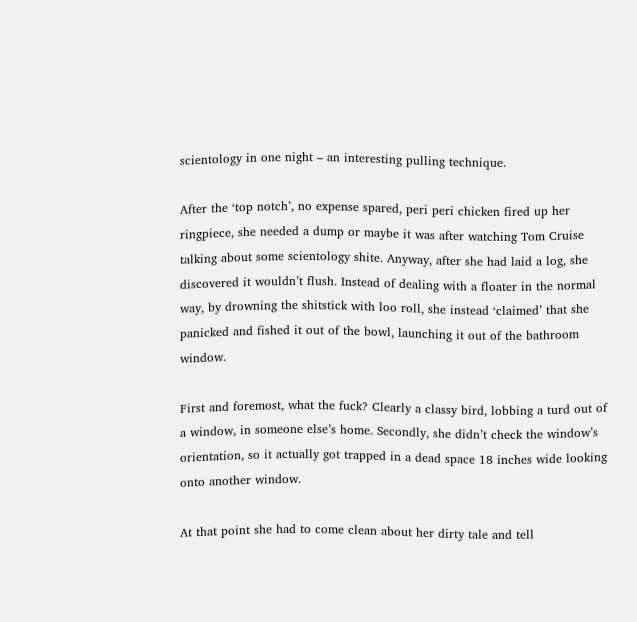scientology in one night – an interesting pulling technique.

After the ‘top notch’, no expense spared, peri peri chicken fired up her ringpiece, she needed a dump or maybe it was after watching Tom Cruise talking about some scientology shite. Anyway, after she had laid a log, she discovered it wouldn’t flush. Instead of dealing with a floater in the normal way, by drowning the shitstick with loo roll, she instead ‘claimed’ that she panicked and fished it out of the bowl, launching it out of the bathroom window.

First and foremost, what the fuck? Clearly a classy bird, lobbing a turd out of a window, in someone else’s home. Secondly, she didn’t check the window’s orientation, so it actually got trapped in a dead space 18 inches wide looking onto another window.

At that point she had to come clean about her dirty tale and tell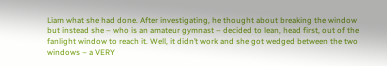Liam what she had done. After investigating, he thought about breaking the window but instead she – who is an amateur gymnast – decided to lean, head first, out of the fanlight window to reach it. Well, it didn’t work and she got wedged between the two windows – a VERY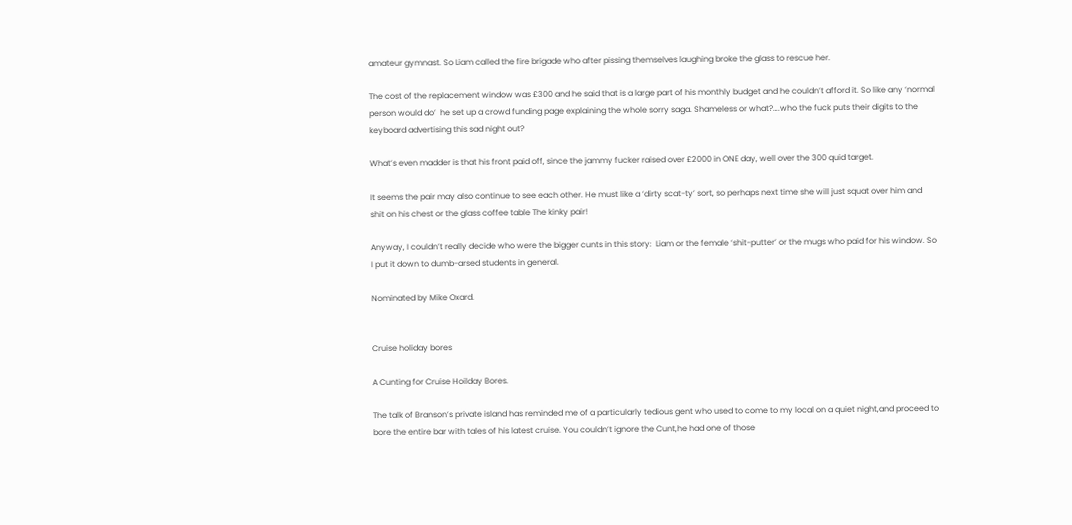amateur gymnast. So Liam called the fire brigade who after pissing themselves laughing broke the glass to rescue her.

The cost of the replacement window was £300 and he said that is a large part of his monthly budget and he couldn’t afford it. So like any ‘normal person would do’  he set up a crowd funding page explaining the whole sorry saga. Shameless or what?….who the fuck puts their digits to the keyboard advertising this sad night out?

What’s even madder is that his front paid off, since the jammy fucker raised over £2000 in ONE day, well over the 300 quid target.

It seems the pair may also continue to see each other. He must like a ‘dirty scat-ty’ sort, so perhaps next time she will just squat over him and shit on his chest or the glass coffee table The kinky pair!

Anyway, I couldn’t really decide who were the bigger cunts in this story:  Liam or the female ‘shit-putter’ or the mugs who paid for his window. So I put it down to dumb-arsed students in general.

Nominated by Mike Oxard.


Cruise holiday bores

A Cunting for Cruise Hoilday Bores.

The talk of Branson’s private island has reminded me of a particularly tedious gent who used to come to my local on a quiet night,and proceed to bore the entire bar with tales of his latest cruise. You couldn’t ignore the Cunt,he had one of those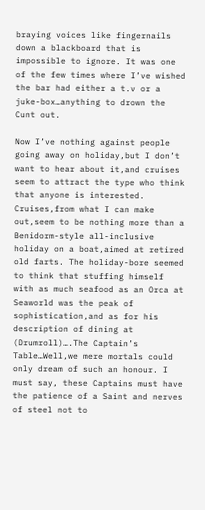braying voices like fingernails down a blackboard that is impossible to ignore. It was one of the few times where I’ve wished the bar had either a t.v or a juke-box…anything to drown the Cunt out.

Now I’ve nothing against people going away on holiday,but I don’t want to hear about it,and cruises seem to attract the type who think that anyone is interested. Cruises,from what I can make out,seem to be nothing more than a Benidorm-style all-inclusive holiday on a boat,aimed at retired old farts. The holiday-bore seemed to think that stuffing himself with as much seafood as an Orca at Seaworld was the peak of sophistication,and as for his description of dining at (Drumroll)….The Captain’s Table…Well,we mere mortals could only dream of such an honour. I must say, these Captains must have the patience of a Saint and nerves of steel not to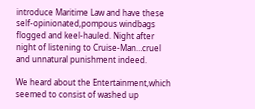introduce Maritime Law and have these self-opinionated,pompous windbags flogged and keel-hauled. Night after night of listening to Cruise-Man…cruel and unnatural punishment indeed.

We heard about the Entertainment,which seemed to consist of washed up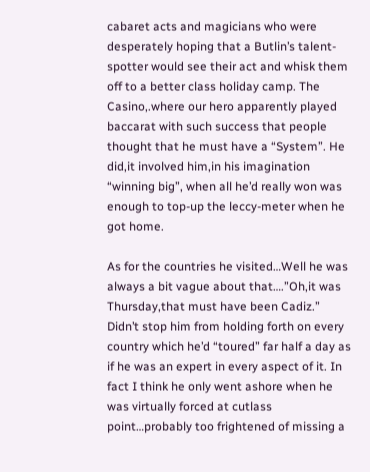cabaret acts and magicians who were desperately hoping that a Butlin’s talent-spotter would see their act and whisk them off to a better class holiday camp. The Casino,.where our hero apparently played baccarat with such success that people thought that he must have a “System”. He did,it involved him,in his imagination “winning big”, when all he’d really won was enough to top-up the leccy-meter when he got home.

As for the countries he visited…Well he was always a bit vague about that….”Oh,it was Thursday,that must have been Cadiz.” Didn’t stop him from holding forth on every country which he’d “toured” far half a day as if he was an expert in every aspect of it. In fact I think he only went ashore when he was virtually forced at cutlass point…probably too frightened of missing a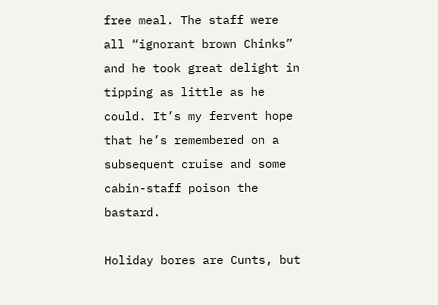free meal. The staff were all “ignorant brown Chinks” and he took great delight in tipping as little as he could. It’s my fervent hope that he’s remembered on a subsequent cruise and some cabin-staff poison the bastard.

Holiday bores are Cunts, but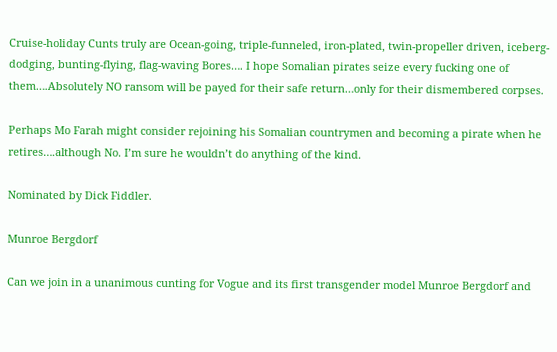Cruise-holiday Cunts truly are Ocean-going, triple-funneled, iron-plated, twin-propeller driven, iceberg-dodging, bunting-flying, flag-waving Bores…. I hope Somalian pirates seize every fucking one of them….Absolutely NO ransom will be payed for their safe return…only for their dismembered corpses.

Perhaps Mo Farah might consider rejoining his Somalian countrymen and becoming a pirate when he retires….although No. I’m sure he wouldn’t do anything of the kind.

Nominated by Dick Fiddler.

Munroe Bergdorf

Can we join in a unanimous cunting for Vogue and its first transgender model Munroe Bergdorf and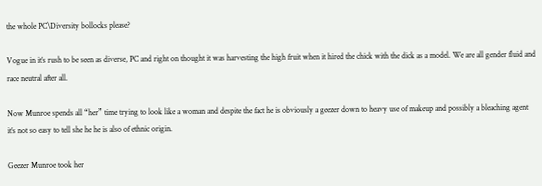the whole PC\Diversity bollocks please?

Vogue in it’s rush to be seen as diverse, PC and right on thought it was harvesting the high fruit when it hired the chick with the dick as a model. We are all gender fluid and race neutral after all.

Now Munroe spends all “her” time trying to look like a woman and despite the fact he is obviously a geezer down to heavy use of makeup and possibly a bleaching agent it’s not so easy to tell she he he is also of ethnic origin.

Geezer Munroe took her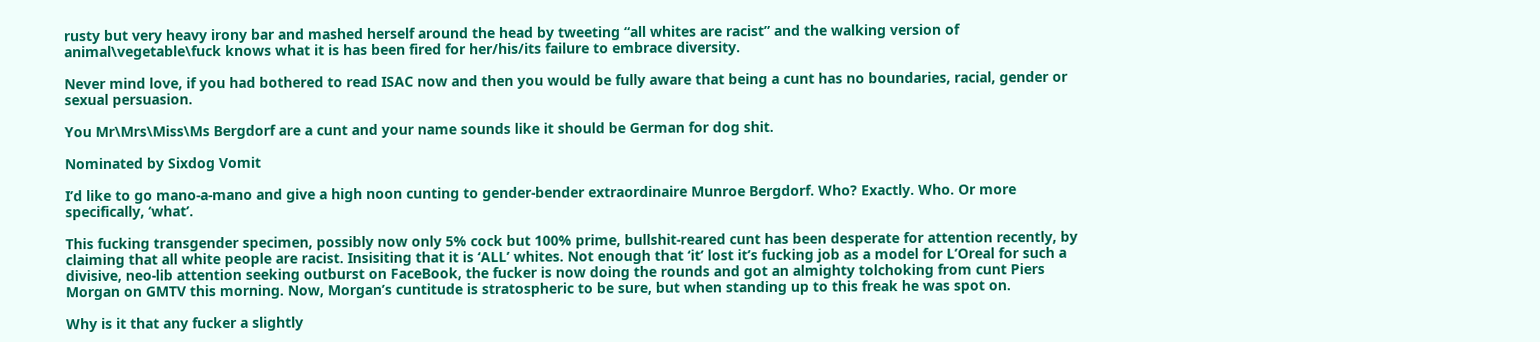rusty but very heavy irony bar and mashed herself around the head by tweeting “all whites are racist” and the walking version of animal\vegetable\fuck knows what it is has been fired for her/his/its failure to embrace diversity.

Never mind love, if you had bothered to read ISAC now and then you would be fully aware that being a cunt has no boundaries, racial, gender or sexual persuasion.

You Mr\Mrs\Miss\Ms Bergdorf are a cunt and your name sounds like it should be German for dog shit.

Nominated by Sixdog Vomit

I’d like to go mano-a-mano and give a high noon cunting to gender-bender extraordinaire Munroe Bergdorf. Who? Exactly. Who. Or more specifically, ‘what’.

This fucking transgender specimen, possibly now only 5% cock but 100% prime, bullshit-reared cunt has been desperate for attention recently, by claiming that all white people are racist. Insisiting that it is ‘ALL’ whites. Not enough that ‘it’ lost it’s fucking job as a model for L’Oreal for such a divisive, neo-lib attention seeking outburst on FaceBook, the fucker is now doing the rounds and got an almighty tolchoking from cunt Piers Morgan on GMTV this morning. Now, Morgan’s cuntitude is stratospheric to be sure, but when standing up to this freak he was spot on.

Why is it that any fucker a slightly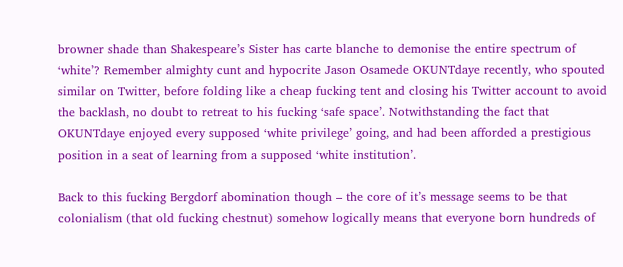browner shade than Shakespeare’s Sister has carte blanche to demonise the entire spectrum of ‘white’? Remember almighty cunt and hypocrite Jason Osamede OKUNTdaye recently, who spouted similar on Twitter, before folding like a cheap fucking tent and closing his Twitter account to avoid the backlash, no doubt to retreat to his fucking ‘safe space’. Notwithstanding the fact that OKUNTdaye enjoyed every supposed ‘white privilege’ going, and had been afforded a prestigious position in a seat of learning from a supposed ‘white institution’.

Back to this fucking Bergdorf abomination though – the core of it’s message seems to be that colonialism (that old fucking chestnut) somehow logically means that everyone born hundreds of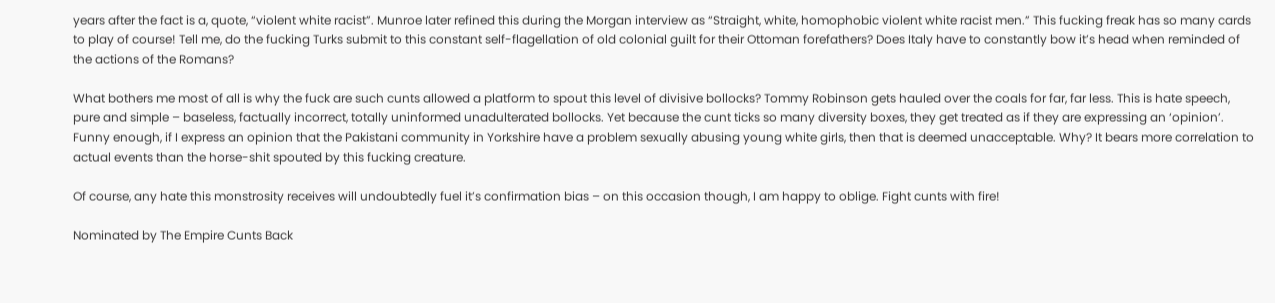years after the fact is a, quote, “violent white racist”. Munroe later refined this during the Morgan interview as “Straight, white, homophobic violent white racist men.” This fucking freak has so many cards to play of course! Tell me, do the fucking Turks submit to this constant self-flagellation of old colonial guilt for their Ottoman forefathers? Does Italy have to constantly bow it’s head when reminded of the actions of the Romans?

What bothers me most of all is why the fuck are such cunts allowed a platform to spout this level of divisive bollocks? Tommy Robinson gets hauled over the coals for far, far less. This is hate speech, pure and simple – baseless, factually incorrect, totally uninformed unadulterated bollocks. Yet because the cunt ticks so many diversity boxes, they get treated as if they are expressing an ‘opinion’. Funny enough, if I express an opinion that the Pakistani community in Yorkshire have a problem sexually abusing young white girls, then that is deemed unacceptable. Why? It bears more correlation to actual events than the horse-shit spouted by this fucking creature.

Of course, any hate this monstrosity receives will undoubtedly fuel it’s confirmation bias – on this occasion though, I am happy to oblige. Fight cunts with fire!

Nominated by The Empire Cunts Back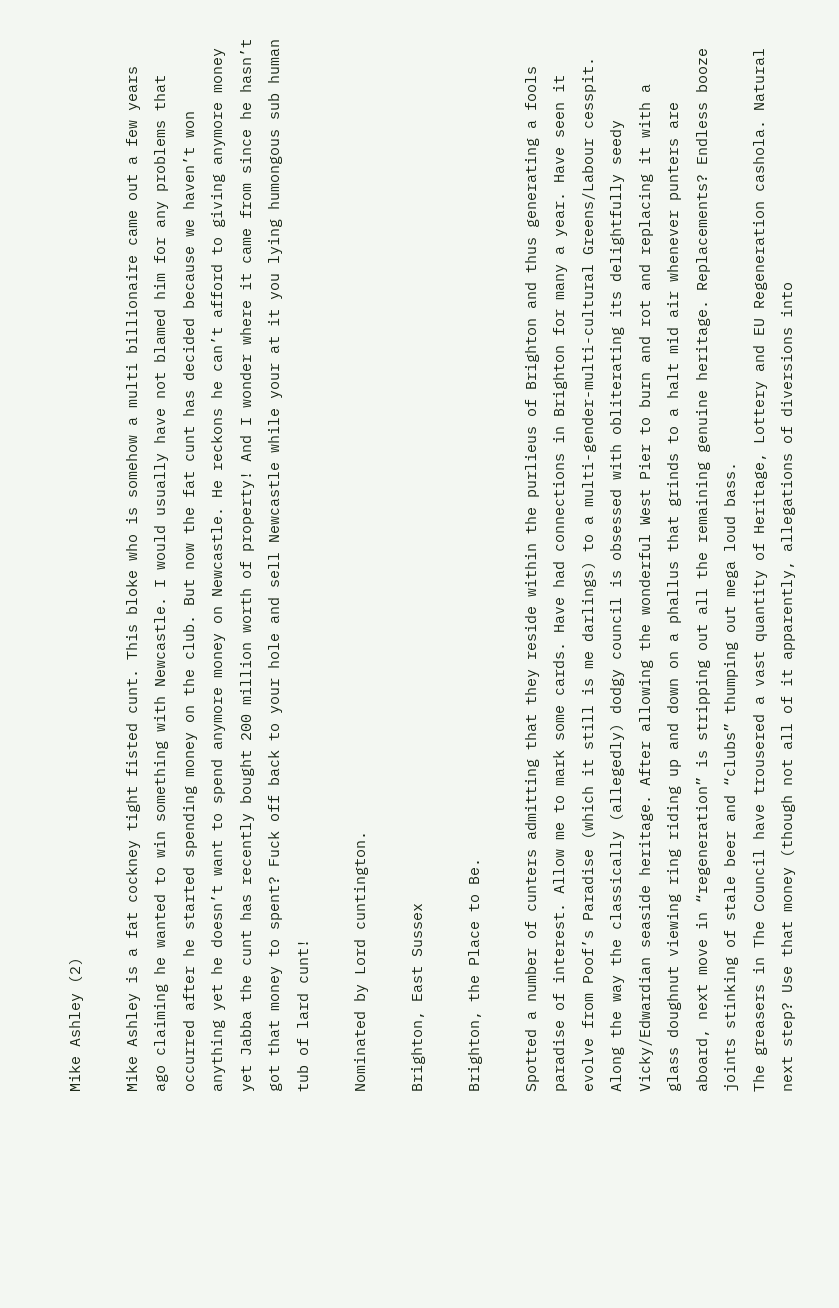Mike Ashley (2)

Mike Ashley is a fat cockney tight fisted cunt. This bloke who is somehow a multi billionaire came out a few years ago claiming he wanted to win something with Newcastle. I would usually have not blamed him for any problems that occurred after he started spending money on the club. But now the fat cunt has decided because we haven’t won anything yet he doesn’t want to spend anymore money on Newcastle. He reckons he can’t afford to giving anymore money yet Jabba the cunt has recently bought 200 million worth of property! And I wonder where it came from since he hasn’t got that money to spent? Fuck off back to your hole and sell Newcastle while your at it you lying humongous sub human tub of lard cunt!

Nominated by Lord cuntington.

Brighton, East Sussex

Brighton, the Place to Be.

Spotted a number of cunters admitting that they reside within the purlieus of Brighton and thus generating a fools paradise of interest. Allow me to mark some cards. Have had connections in Brighton for many a year. Have seen it evolve from Poof’s Paradise (which it still is me darlings) to a multi-gender-multi-cultural Greens/Labour cesspit. Along the way the classically (allegedly) dodgy council is obsessed with obliterating its delightfully seedy Vicky/Edwardian seaside heritage. After allowing the wonderful West Pier to burn and rot and replacing it with a glass doughnut viewing ring riding up and down on a phallus that grinds to a halt mid air whenever punters are aboard, next move in “regeneration” is stripping out all the remaining genuine heritage. Replacements? Endless booze joints stinking of stale beer and “clubs” thumping out mega loud bass.
The greasers in The Council have trousered a vast quantity of Heritage, Lottery and EU Regeneration cashola. Natural next step? Use that money (though not all of it apparently, allegations of diversions into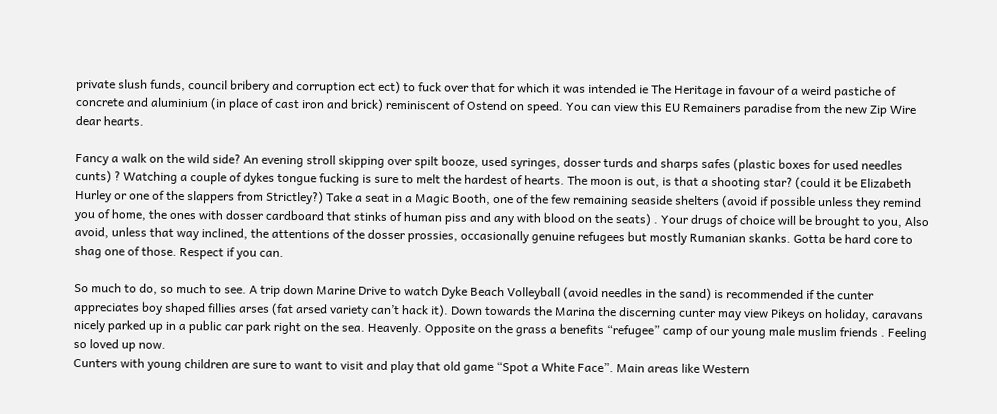private slush funds, council bribery and corruption ect ect) to fuck over that for which it was intended ie The Heritage in favour of a weird pastiche of concrete and aluminium (in place of cast iron and brick) reminiscent of Ostend on speed. You can view this EU Remainers paradise from the new Zip Wire dear hearts.

Fancy a walk on the wild side? An evening stroll skipping over spilt booze, used syringes, dosser turds and sharps safes (plastic boxes for used needles cunts) ? Watching a couple of dykes tongue fucking is sure to melt the hardest of hearts. The moon is out, is that a shooting star? (could it be Elizabeth Hurley or one of the slappers from Strictley?) Take a seat in a Magic Booth, one of the few remaining seaside shelters (avoid if possible unless they remind you of home, the ones with dosser cardboard that stinks of human piss and any with blood on the seats) . Your drugs of choice will be brought to you, Also avoid, unless that way inclined, the attentions of the dosser prossies, occasionally genuine refugees but mostly Rumanian skanks. Gotta be hard core to shag one of those. Respect if you can.

So much to do, so much to see. A trip down Marine Drive to watch Dyke Beach Volleyball (avoid needles in the sand) is recommended if the cunter appreciates boy shaped fillies arses (fat arsed variety can’t hack it). Down towards the Marina the discerning cunter may view Pikeys on holiday, caravans nicely parked up in a public car park right on the sea. Heavenly. Opposite on the grass a benefits “refugee” camp of our young male muslim friends . Feeling so loved up now.
Cunters with young children are sure to want to visit and play that old game “Spot a White Face”. Main areas like Western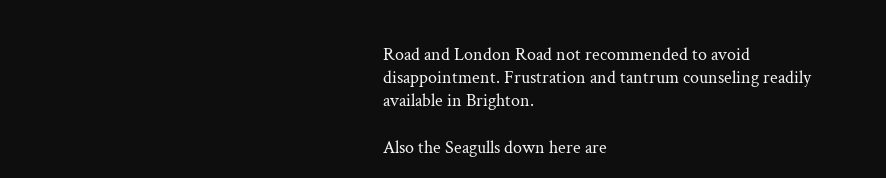Road and London Road not recommended to avoid disappointment. Frustration and tantrum counseling readily available in Brighton.

Also the Seagulls down here are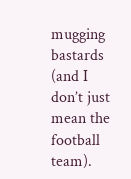mugging bastards (and I don’t just mean the football team).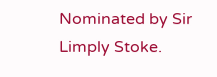Nominated by Sir Limply Stoke.